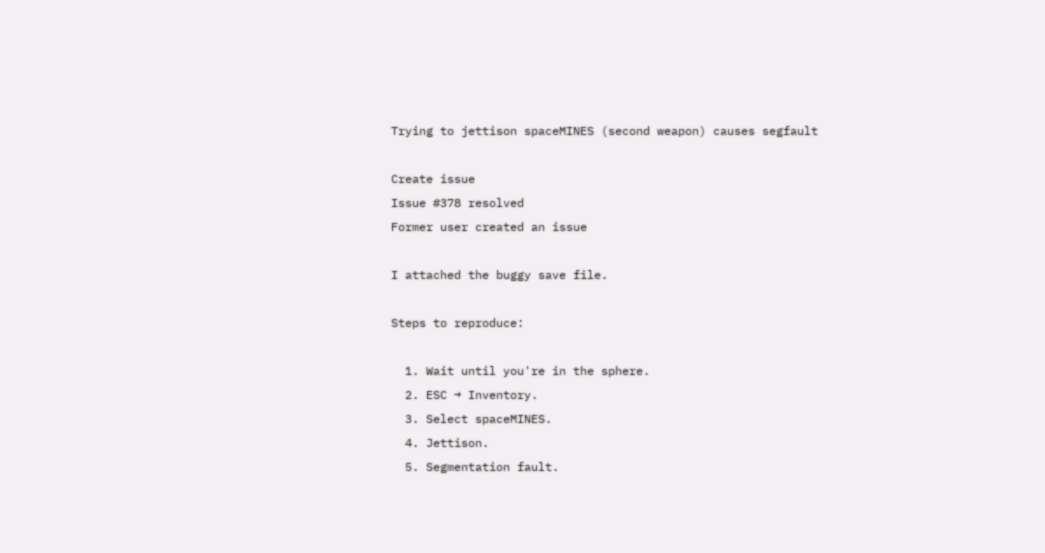Trying to jettison spaceMINES (second weapon) causes segfault

Create issue
Issue #378 resolved
Former user created an issue

I attached the buggy save file.

Steps to reproduce:

  1. Wait until you're in the sphere.
  2. ESC → Inventory.
  3. Select spaceMINES.
  4. Jettison.
  5. Segmentation fault.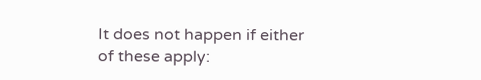It does not happen if either of these apply: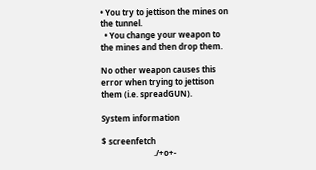• You try to jettison the mines on the tunnel.
  • You change your weapon to the mines and then drop them.

No other weapon causes this error when trying to jettison them (i.e. spreadGUN).

System information

$ screenfetch
                          ./+o+-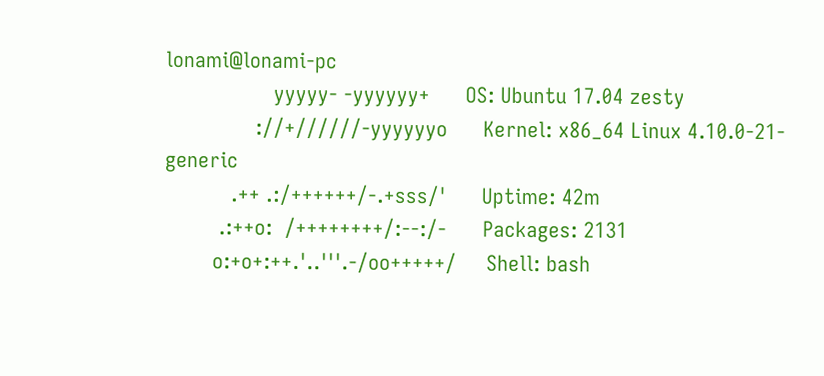lonami@lonami-pc
                  yyyyy- -yyyyyy+      OS: Ubuntu 17.04 zesty
               ://+//////-yyyyyyo      Kernel: x86_64 Linux 4.10.0-21-generic
           .++ .:/++++++/-.+sss/'      Uptime: 42m
         .:++o:  /++++++++/:--:/-      Packages: 2131
        o:+o+:++.'..'''.-/oo+++++/     Shell: bash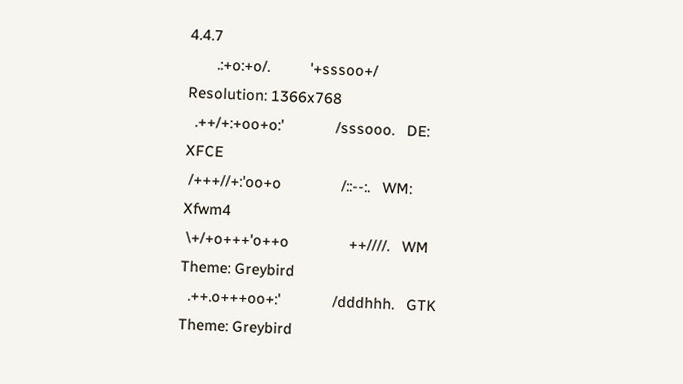4.4.7
       .:+o:+o/.          '+sssoo+/    Resolution: 1366x768
  .++/+:+oo+o:'             /sssooo.   DE: XFCE
 /+++//+:'oo+o               /::--:.   WM: Xfwm4
 \+/+o+++'o++o               ++////.   WM Theme: Greybird
  .++.o+++oo+:'             /dddhhh.   GTK Theme: Greybird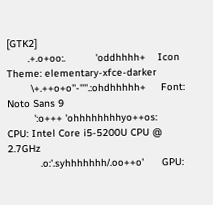[GTK2]
       .+.o+oo:.          'oddhhhh+    Icon Theme: elementary-xfce-darker
        \+.++o+o''-''''.:ohdhhhhh+     Font: Noto Sans 9
         ':o+++ 'ohhhhhhhhyo++os:      CPU: Intel Core i5-5200U CPU @ 2.7GHz
           .o:'.syhhhhhhh/.oo++o'      GPU: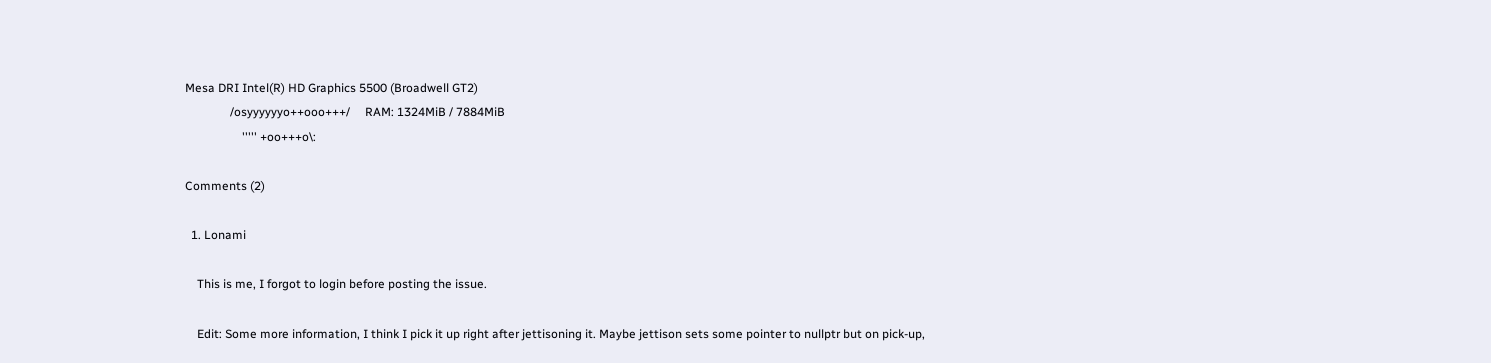Mesa DRI Intel(R) HD Graphics 5500 (Broadwell GT2)
               /osyyyyyyo++ooo+++/     RAM: 1324MiB / 7884MiB
                   ''''' +oo+++o\:

Comments (2)

  1. Lonami

    This is me, I forgot to login before posting the issue.

    Edit: Some more information, I think I pick it up right after jettisoning it. Maybe jettison sets some pointer to nullptr but on pick-up,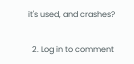it's used, and crashes?

  2. Log in to comment